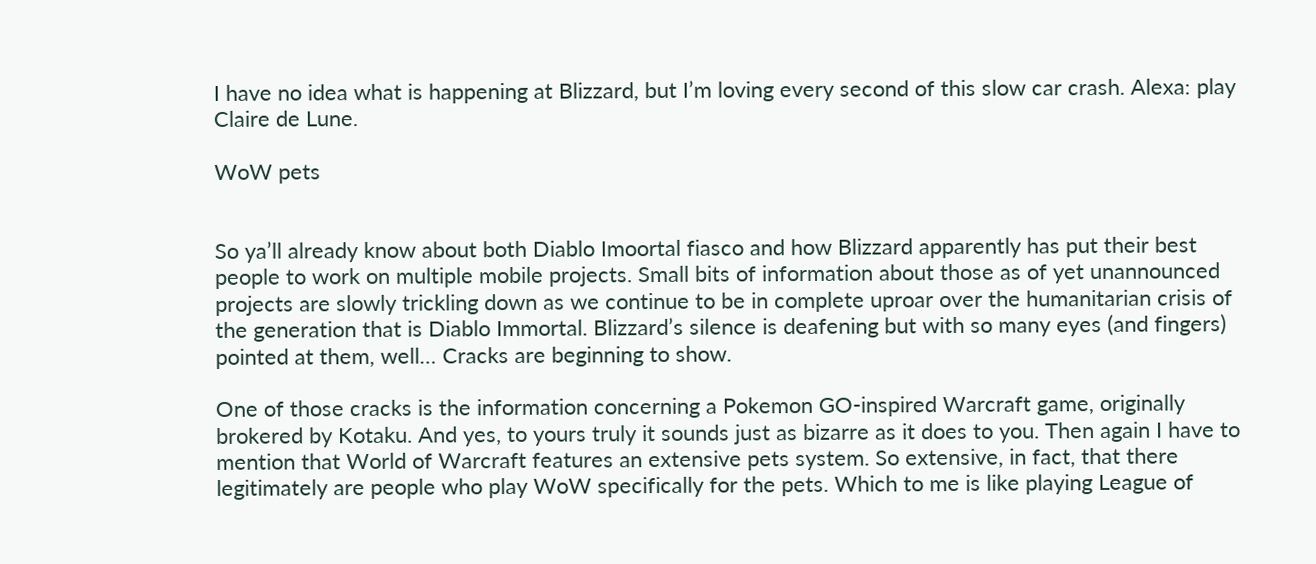I have no idea what is happening at Blizzard, but I’m loving every second of this slow car crash. Alexa: play Claire de Lune.

WoW pets


So ya’ll already know about both Diablo Imoortal fiasco and how Blizzard apparently has put their best people to work on multiple mobile projects. Small bits of information about those as of yet unannounced projects are slowly trickling down as we continue to be in complete uproar over the humanitarian crisis of the generation that is Diablo Immortal. Blizzard’s silence is deafening but with so many eyes (and fingers) pointed at them, well… Cracks are beginning to show.

One of those cracks is the information concerning a Pokemon GO-inspired Warcraft game, originally brokered by Kotaku. And yes, to yours truly it sounds just as bizarre as it does to you. Then again I have to mention that World of Warcraft features an extensive pets system. So extensive, in fact, that there legitimately are people who play WoW specifically for the pets. Which to me is like playing League of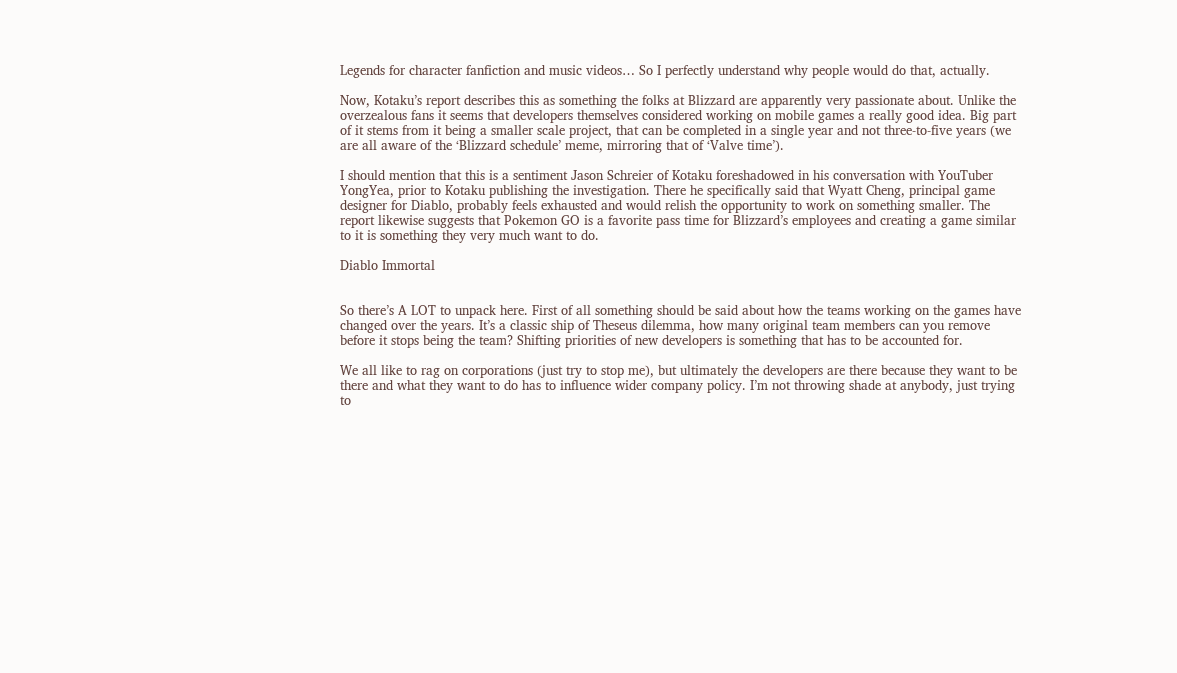Legends for character fanfiction and music videos… So I perfectly understand why people would do that, actually.

Now, Kotaku’s report describes this as something the folks at Blizzard are apparently very passionate about. Unlike the overzealous fans it seems that developers themselves considered working on mobile games a really good idea. Big part of it stems from it being a smaller scale project, that can be completed in a single year and not three-to-five years (we are all aware of the ‘Blizzard schedule’ meme, mirroring that of ‘Valve time’).

I should mention that this is a sentiment Jason Schreier of Kotaku foreshadowed in his conversation with YouTuber YongYea, prior to Kotaku publishing the investigation. There he specifically said that Wyatt Cheng, principal game designer for Diablo, probably feels exhausted and would relish the opportunity to work on something smaller. The report likewise suggests that Pokemon GO is a favorite pass time for Blizzard’s employees and creating a game similar to it is something they very much want to do.

Diablo Immortal


So there’s A LOT to unpack here. First of all something should be said about how the teams working on the games have changed over the years. It’s a classic ship of Theseus dilemma, how many original team members can you remove before it stops being the team? Shifting priorities of new developers is something that has to be accounted for.

We all like to rag on corporations (just try to stop me), but ultimately the developers are there because they want to be there and what they want to do has to influence wider company policy. I’m not throwing shade at anybody, just trying to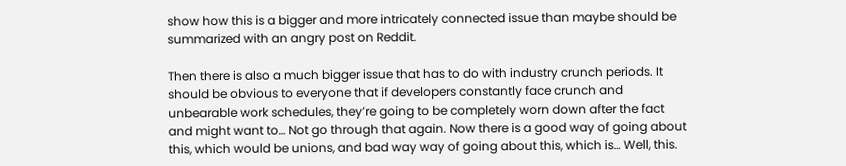show how this is a bigger and more intricately connected issue than maybe should be summarized with an angry post on Reddit.

Then there is also a much bigger issue that has to do with industry crunch periods. It should be obvious to everyone that if developers constantly face crunch and unbearable work schedules, they’re going to be completely worn down after the fact and might want to… Not go through that again. Now there is a good way of going about this, which would be unions, and bad way way of going about this, which is… Well, this.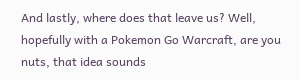And lastly, where does that leave us? Well, hopefully with a Pokemon Go Warcraft, are you nuts, that idea sounds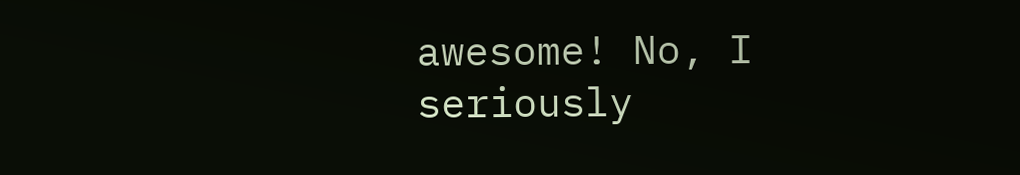awesome! No, I seriously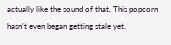actually like the sound of that. This popcorn hasn’t even began getting stale yet.